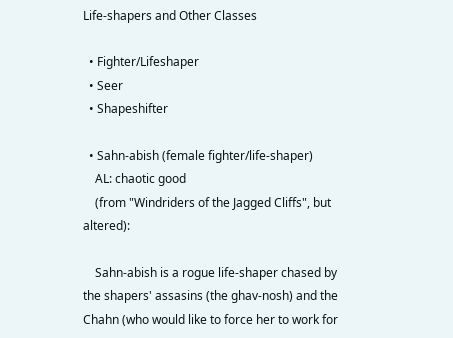Life-shapers and Other Classes

  • Fighter/Lifeshaper
  • Seer
  • Shapeshifter

  • Sahn-abish (female fighter/life-shaper)
    AL: chaotic good
    (from "Windriders of the Jagged Cliffs", but altered):

    Sahn-abish is a rogue life-shaper chased by the shapers' assasins (the ghav-nosh) and the Chahn (who would like to force her to work for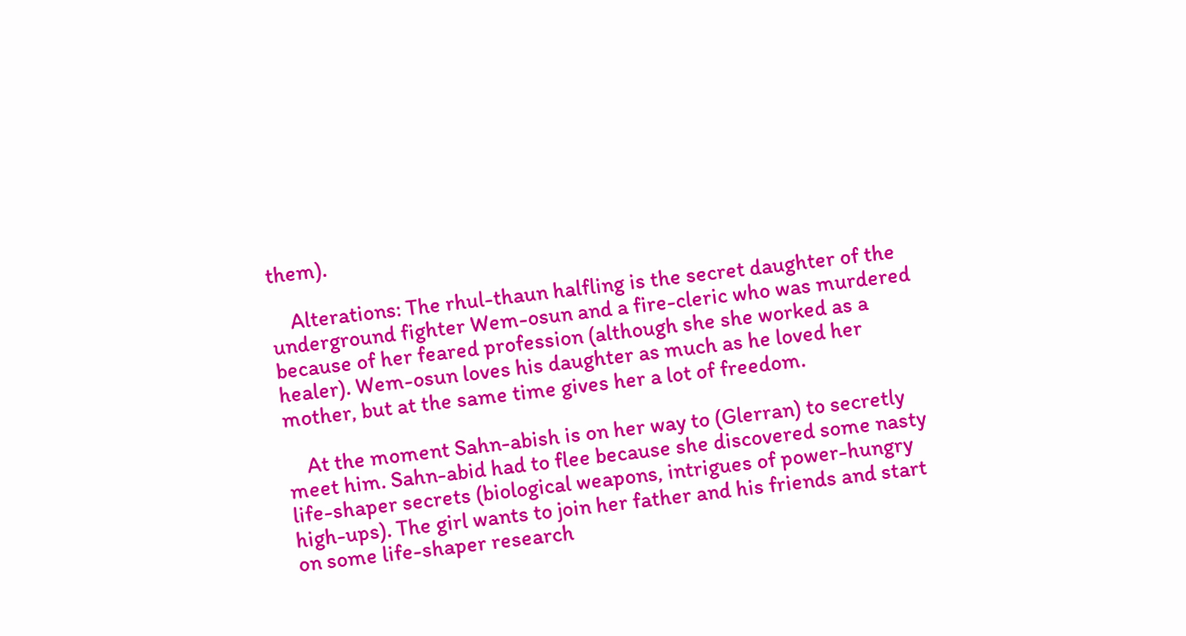them).

    Alterations: The rhul-thaun halfling is the secret daughter of the underground fighter Wem-osun and a fire-cleric who was murdered because of her feared profession (although she she worked as a healer). Wem-osun loves his daughter as much as he loved her mother, but at the same time gives her a lot of freedom.

    At the moment Sahn-abish is on her way to (Glerran) to secretly meet him. Sahn-abid had to flee because she discovered some nasty life-shaper secrets (biological weapons, intrigues of power-hungry high-ups). The girl wants to join her father and his friends and start on some life-shaper research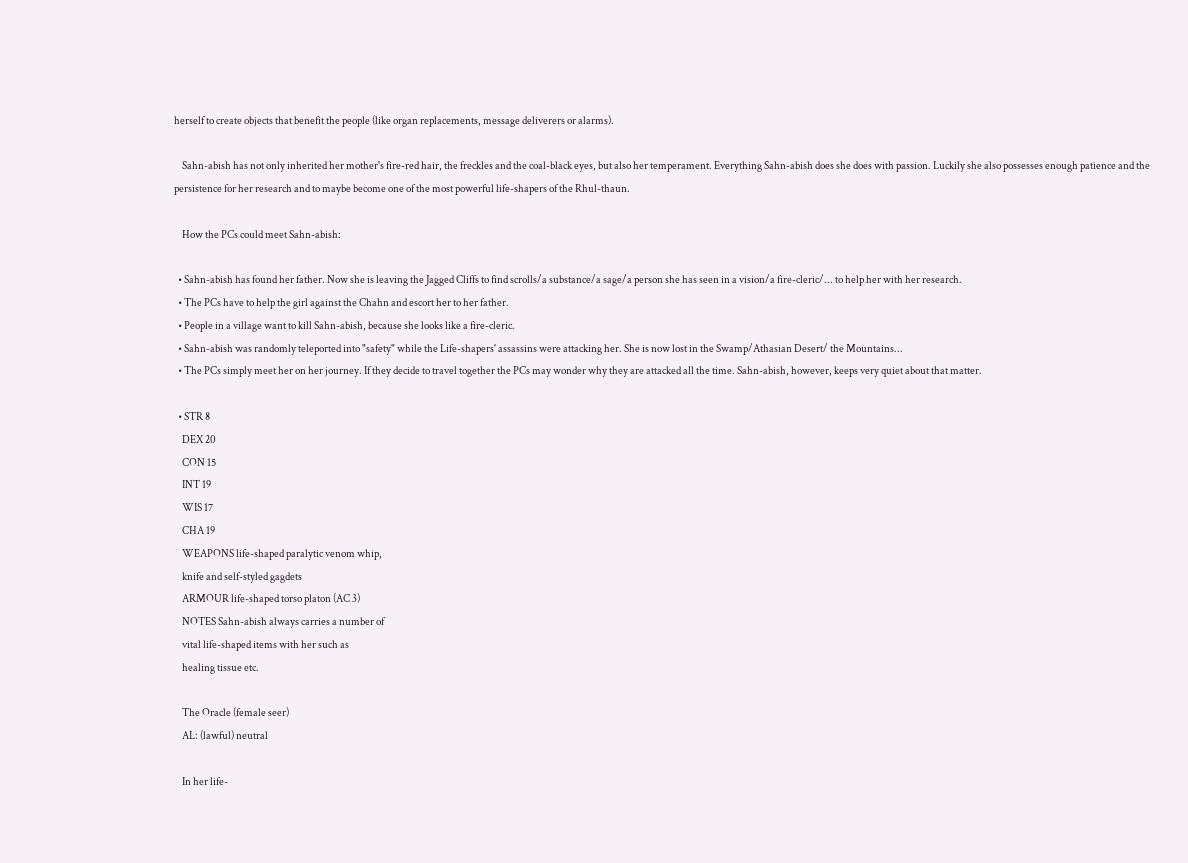herself to create objects that benefit the people (like organ replacements, message deliverers or alarms).

    Sahn-abish has not only inherited her mother's fire-red hair, the freckles and the coal-black eyes, but also her temperament. Everything Sahn-abish does she does with passion. Luckily she also possesses enough patience and the persistence for her research and to maybe become one of the most powerful life-shapers of the Rhul-thaun.

    How the PCs could meet Sahn-abish:

  • Sahn-abish has found her father. Now she is leaving the Jagged Cliffs to find scrolls/a substance/a sage/a person she has seen in a vision/a fire-cleric/... to help her with her research.
  • The PCs have to help the girl against the Chahn and escort her to her father.
  • People in a village want to kill Sahn-abish, because she looks like a fire-cleric.
  • Sahn-abish was randomly teleported into "safety" while the Life-shapers' assassins were attacking her. She is now lost in the Swamp/Athasian Desert/ the Mountains...
  • The PCs simply meet her on her journey. If they decide to travel together the PCs may wonder why they are attacked all the time. Sahn-abish, however, keeps very quiet about that matter.

  • STR 8
    DEX 20
    CON 15
    INT 19
    WIS 17
    CHA 19
    WEAPONS life-shaped paralytic venom whip,
    knife and self-styled gagdets
    ARMOUR life-shaped torso platon (AC 3)
    NOTES Sahn-abish always carries a number of
    vital life-shaped items with her such as
    healing tissue etc.

    The Oracle (female seer)
    AL: (lawful) neutral

    In her life-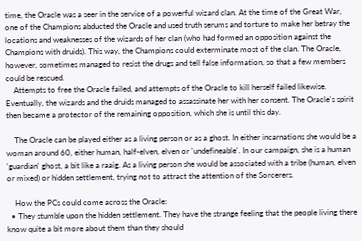time, the Oracle was a seer in the service of a powerful wizard clan. At the time of the Great War, one of the Champions abducted the Oracle and used truth serums and torture to make her betray the locations and weaknesses of the wizards of her clan (who had formed an opposition against the Champions with druids). This way, the Champions could exterminate most of the clan. The Oracle, however, sometimes managed to resist the drugs and tell false information, so that a few members could be rescued.
    Attempts to free the Oracle failed, and attempts of the Oracle to kill herself failed likewise. Eventually, the wizards and the druids managed to assassinate her with her consent. The Oracle's spirit then became a protector of the remaining opposition, which she is until this day.

    The Oracle can be played either as a living person or as a ghost. In either incarnations she would be a woman around 60, either human, half-elven, elven or 'undefineable'. In our campaign, she is a human 'guardian' ghost, a bit like a raaig. As a living person she would be associated with a tribe (human, elven or mixed) or hidden settlement, trying not to attract the attention of the Sorcerers.

    How the PCs could come across the Oracle:
  • They stumble upon the hidden settlement. They have the strange feeling that the people living there know quite a bit more about them than they should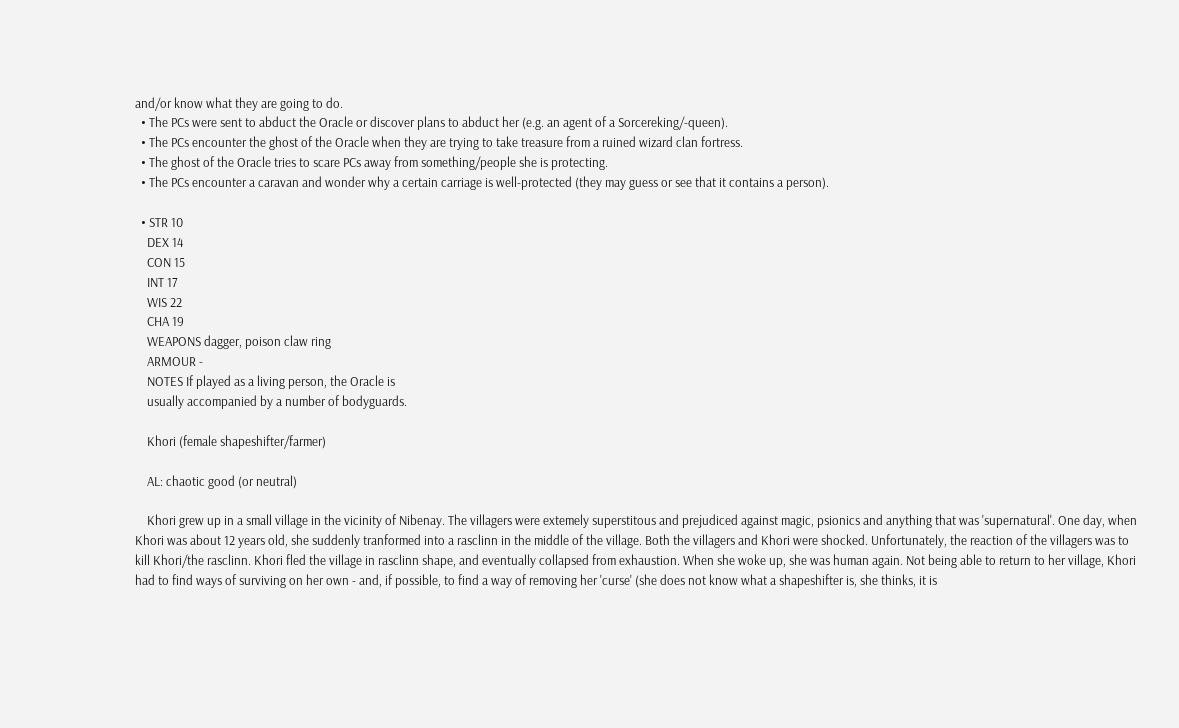and/or know what they are going to do.
  • The PCs were sent to abduct the Oracle or discover plans to abduct her (e.g. an agent of a Sorcereking/-queen).
  • The PCs encounter the ghost of the Oracle when they are trying to take treasure from a ruined wizard clan fortress.
  • The ghost of the Oracle tries to scare PCs away from something/people she is protecting.
  • The PCs encounter a caravan and wonder why a certain carriage is well-protected (they may guess or see that it contains a person).

  • STR 10
    DEX 14
    CON 15
    INT 17
    WIS 22
    CHA 19
    WEAPONS dagger, poison claw ring
    ARMOUR -
    NOTES If played as a living person, the Oracle is
    usually accompanied by a number of bodyguards.

    Khori (female shapeshifter/farmer)

    AL: chaotic good (or neutral)

    Khori grew up in a small village in the vicinity of Nibenay. The villagers were extemely superstitous and prejudiced against magic, psionics and anything that was 'supernatural'. One day, when Khori was about 12 years old, she suddenly tranformed into a rasclinn in the middle of the village. Both the villagers and Khori were shocked. Unfortunately, the reaction of the villagers was to kill Khori/the rasclinn. Khori fled the village in rasclinn shape, and eventually collapsed from exhaustion. When she woke up, she was human again. Not being able to return to her village, Khori had to find ways of surviving on her own - and, if possible, to find a way of removing her 'curse' (she does not know what a shapeshifter is, she thinks, it is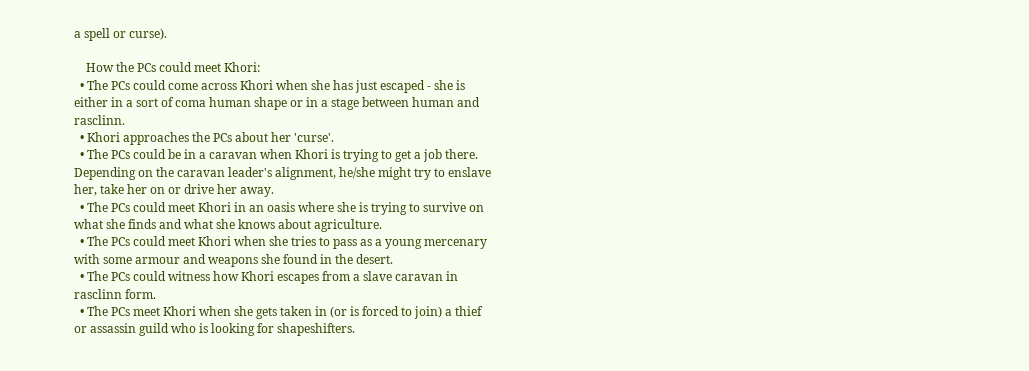a spell or curse).

    How the PCs could meet Khori:
  • The PCs could come across Khori when she has just escaped - she is either in a sort of coma human shape or in a stage between human and rasclinn.
  • Khori approaches the PCs about her 'curse'.
  • The PCs could be in a caravan when Khori is trying to get a job there. Depending on the caravan leader's alignment, he/she might try to enslave her, take her on or drive her away.
  • The PCs could meet Khori in an oasis where she is trying to survive on what she finds and what she knows about agriculture.
  • The PCs could meet Khori when she tries to pass as a young mercenary with some armour and weapons she found in the desert.
  • The PCs could witness how Khori escapes from a slave caravan in rasclinn form.
  • The PCs meet Khori when she gets taken in (or is forced to join) a thief or assassin guild who is looking for shapeshifters.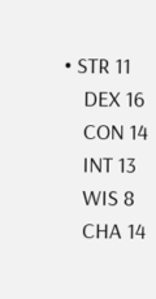• STR 11
    DEX 16
    CON 14
    INT 13
    WIS 8
    CHA 14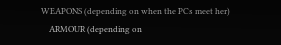WEAPONS (depending on when the PCs meet her)
    ARMOUR (depending on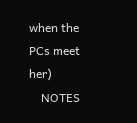when the PCs meet her)
    NOTES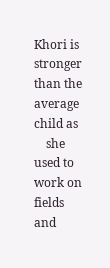Khori is stronger than the average child as
    she used to work on fields and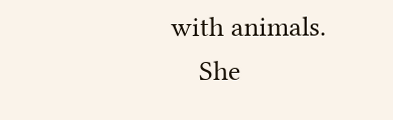with animals.
    She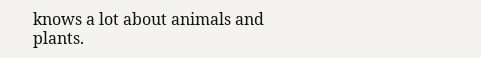knows a lot about animals and plants.